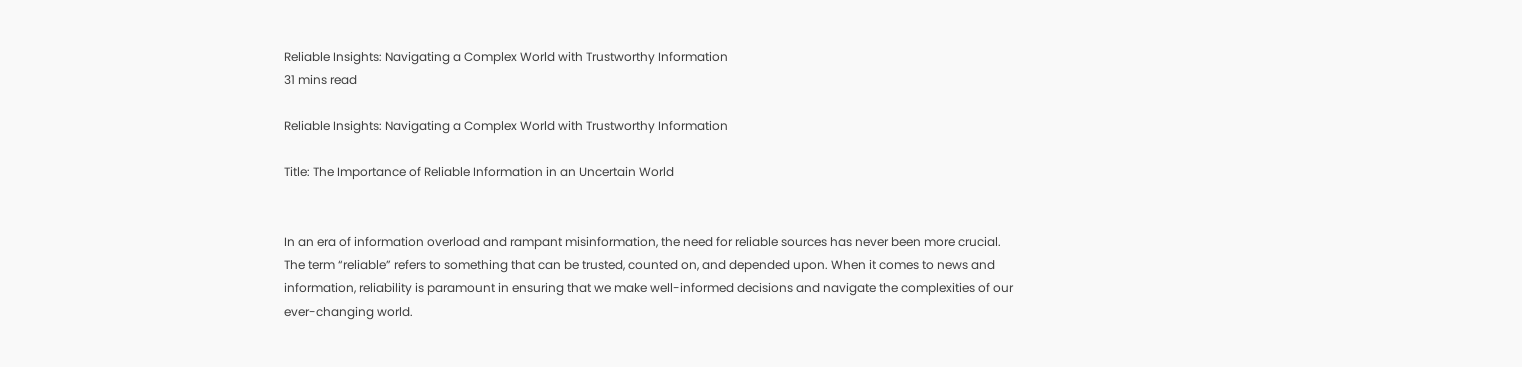Reliable Insights: Navigating a Complex World with Trustworthy Information
31 mins read

Reliable Insights: Navigating a Complex World with Trustworthy Information

Title: The Importance of Reliable Information in an Uncertain World


In an era of information overload and rampant misinformation, the need for reliable sources has never been more crucial. The term “reliable” refers to something that can be trusted, counted on, and depended upon. When it comes to news and information, reliability is paramount in ensuring that we make well-informed decisions and navigate the complexities of our ever-changing world.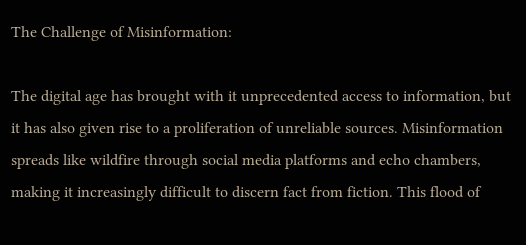The Challenge of Misinformation:

The digital age has brought with it unprecedented access to information, but it has also given rise to a proliferation of unreliable sources. Misinformation spreads like wildfire through social media platforms and echo chambers, making it increasingly difficult to discern fact from fiction. This flood of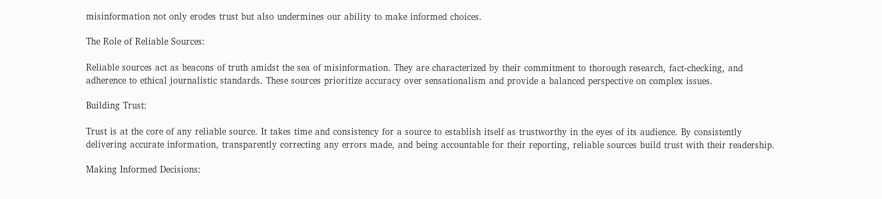misinformation not only erodes trust but also undermines our ability to make informed choices.

The Role of Reliable Sources:

Reliable sources act as beacons of truth amidst the sea of misinformation. They are characterized by their commitment to thorough research, fact-checking, and adherence to ethical journalistic standards. These sources prioritize accuracy over sensationalism and provide a balanced perspective on complex issues.

Building Trust:

Trust is at the core of any reliable source. It takes time and consistency for a source to establish itself as trustworthy in the eyes of its audience. By consistently delivering accurate information, transparently correcting any errors made, and being accountable for their reporting, reliable sources build trust with their readership.

Making Informed Decisions: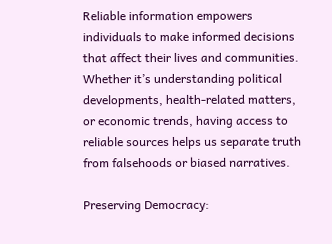Reliable information empowers individuals to make informed decisions that affect their lives and communities. Whether it’s understanding political developments, health-related matters, or economic trends, having access to reliable sources helps us separate truth from falsehoods or biased narratives.

Preserving Democracy: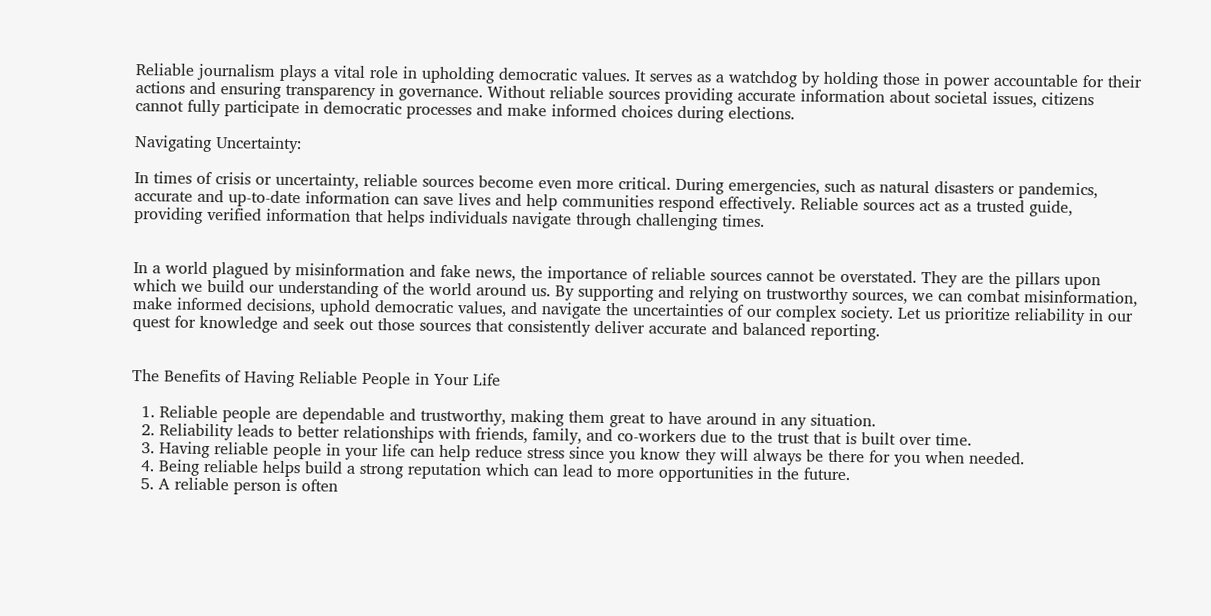Reliable journalism plays a vital role in upholding democratic values. It serves as a watchdog by holding those in power accountable for their actions and ensuring transparency in governance. Without reliable sources providing accurate information about societal issues, citizens cannot fully participate in democratic processes and make informed choices during elections.

Navigating Uncertainty:

In times of crisis or uncertainty, reliable sources become even more critical. During emergencies, such as natural disasters or pandemics, accurate and up-to-date information can save lives and help communities respond effectively. Reliable sources act as a trusted guide, providing verified information that helps individuals navigate through challenging times.


In a world plagued by misinformation and fake news, the importance of reliable sources cannot be overstated. They are the pillars upon which we build our understanding of the world around us. By supporting and relying on trustworthy sources, we can combat misinformation, make informed decisions, uphold democratic values, and navigate the uncertainties of our complex society. Let us prioritize reliability in our quest for knowledge and seek out those sources that consistently deliver accurate and balanced reporting.


The Benefits of Having Reliable People in Your Life

  1. Reliable people are dependable and trustworthy, making them great to have around in any situation.
  2. Reliability leads to better relationships with friends, family, and co-workers due to the trust that is built over time.
  3. Having reliable people in your life can help reduce stress since you know they will always be there for you when needed.
  4. Being reliable helps build a strong reputation which can lead to more opportunities in the future.
  5. A reliable person is often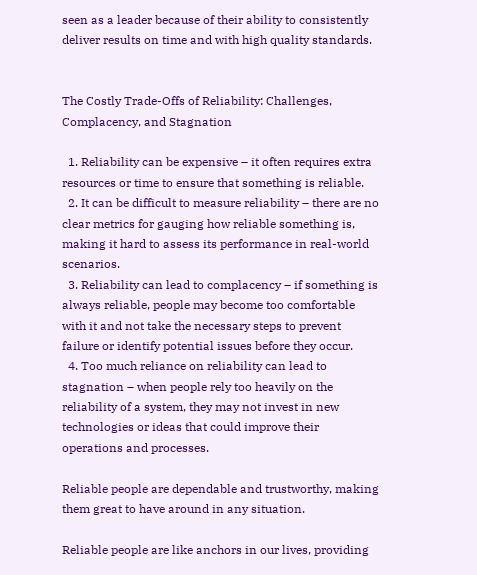seen as a leader because of their ability to consistently deliver results on time and with high quality standards.


The Costly Trade-Offs of Reliability: Challenges, Complacency, and Stagnation

  1. Reliability can be expensive – it often requires extra resources or time to ensure that something is reliable.
  2. It can be difficult to measure reliability – there are no clear metrics for gauging how reliable something is, making it hard to assess its performance in real-world scenarios.
  3. Reliability can lead to complacency – if something is always reliable, people may become too comfortable with it and not take the necessary steps to prevent failure or identify potential issues before they occur.
  4. Too much reliance on reliability can lead to stagnation – when people rely too heavily on the reliability of a system, they may not invest in new technologies or ideas that could improve their operations and processes.

Reliable people are dependable and trustworthy, making them great to have around in any situation.

Reliable people are like anchors in our lives, providing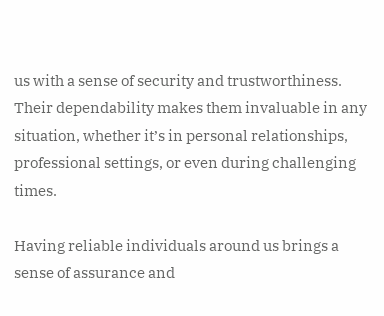us with a sense of security and trustworthiness. Their dependability makes them invaluable in any situation, whether it’s in personal relationships, professional settings, or even during challenging times.

Having reliable individuals around us brings a sense of assurance and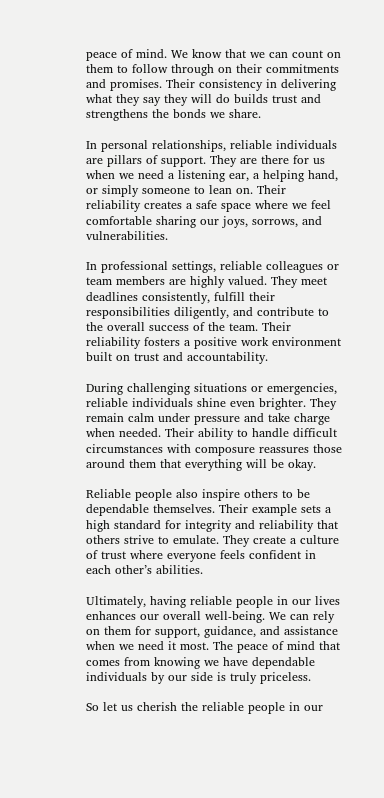peace of mind. We know that we can count on them to follow through on their commitments and promises. Their consistency in delivering what they say they will do builds trust and strengthens the bonds we share.

In personal relationships, reliable individuals are pillars of support. They are there for us when we need a listening ear, a helping hand, or simply someone to lean on. Their reliability creates a safe space where we feel comfortable sharing our joys, sorrows, and vulnerabilities.

In professional settings, reliable colleagues or team members are highly valued. They meet deadlines consistently, fulfill their responsibilities diligently, and contribute to the overall success of the team. Their reliability fosters a positive work environment built on trust and accountability.

During challenging situations or emergencies, reliable individuals shine even brighter. They remain calm under pressure and take charge when needed. Their ability to handle difficult circumstances with composure reassures those around them that everything will be okay.

Reliable people also inspire others to be dependable themselves. Their example sets a high standard for integrity and reliability that others strive to emulate. They create a culture of trust where everyone feels confident in each other’s abilities.

Ultimately, having reliable people in our lives enhances our overall well-being. We can rely on them for support, guidance, and assistance when we need it most. The peace of mind that comes from knowing we have dependable individuals by our side is truly priceless.

So let us cherish the reliable people in our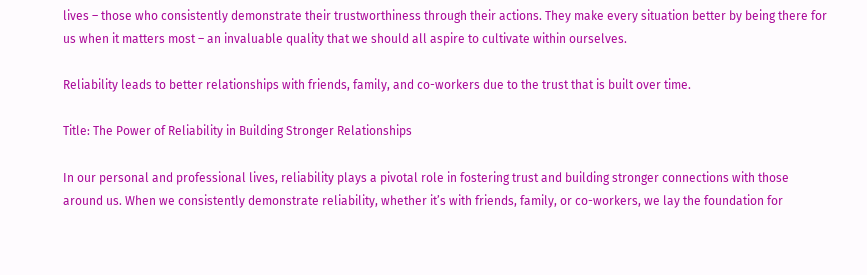lives – those who consistently demonstrate their trustworthiness through their actions. They make every situation better by being there for us when it matters most – an invaluable quality that we should all aspire to cultivate within ourselves.

Reliability leads to better relationships with friends, family, and co-workers due to the trust that is built over time.

Title: The Power of Reliability in Building Stronger Relationships

In our personal and professional lives, reliability plays a pivotal role in fostering trust and building stronger connections with those around us. When we consistently demonstrate reliability, whether it’s with friends, family, or co-workers, we lay the foundation for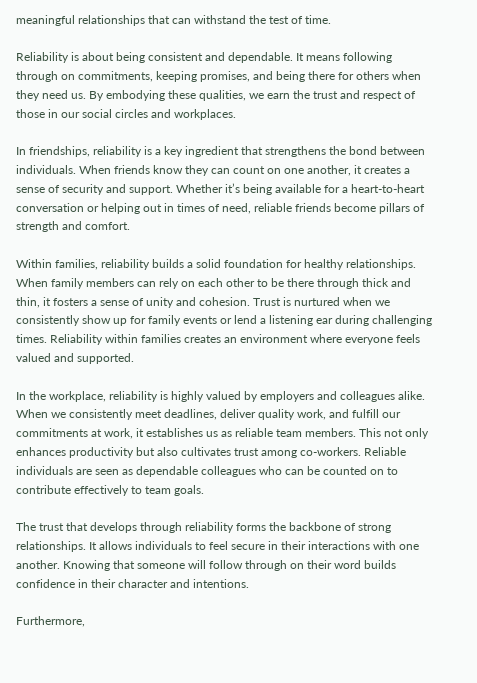meaningful relationships that can withstand the test of time.

Reliability is about being consistent and dependable. It means following through on commitments, keeping promises, and being there for others when they need us. By embodying these qualities, we earn the trust and respect of those in our social circles and workplaces.

In friendships, reliability is a key ingredient that strengthens the bond between individuals. When friends know they can count on one another, it creates a sense of security and support. Whether it’s being available for a heart-to-heart conversation or helping out in times of need, reliable friends become pillars of strength and comfort.

Within families, reliability builds a solid foundation for healthy relationships. When family members can rely on each other to be there through thick and thin, it fosters a sense of unity and cohesion. Trust is nurtured when we consistently show up for family events or lend a listening ear during challenging times. Reliability within families creates an environment where everyone feels valued and supported.

In the workplace, reliability is highly valued by employers and colleagues alike. When we consistently meet deadlines, deliver quality work, and fulfill our commitments at work, it establishes us as reliable team members. This not only enhances productivity but also cultivates trust among co-workers. Reliable individuals are seen as dependable colleagues who can be counted on to contribute effectively to team goals.

The trust that develops through reliability forms the backbone of strong relationships. It allows individuals to feel secure in their interactions with one another. Knowing that someone will follow through on their word builds confidence in their character and intentions.

Furthermore,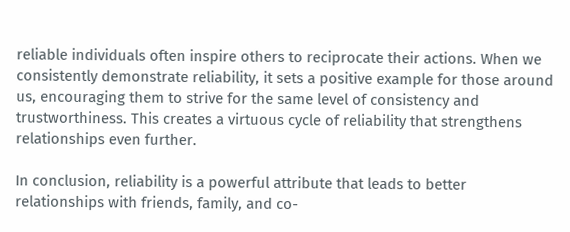reliable individuals often inspire others to reciprocate their actions. When we consistently demonstrate reliability, it sets a positive example for those around us, encouraging them to strive for the same level of consistency and trustworthiness. This creates a virtuous cycle of reliability that strengthens relationships even further.

In conclusion, reliability is a powerful attribute that leads to better relationships with friends, family, and co-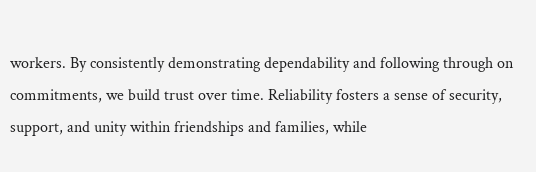workers. By consistently demonstrating dependability and following through on commitments, we build trust over time. Reliability fosters a sense of security, support, and unity within friendships and families, while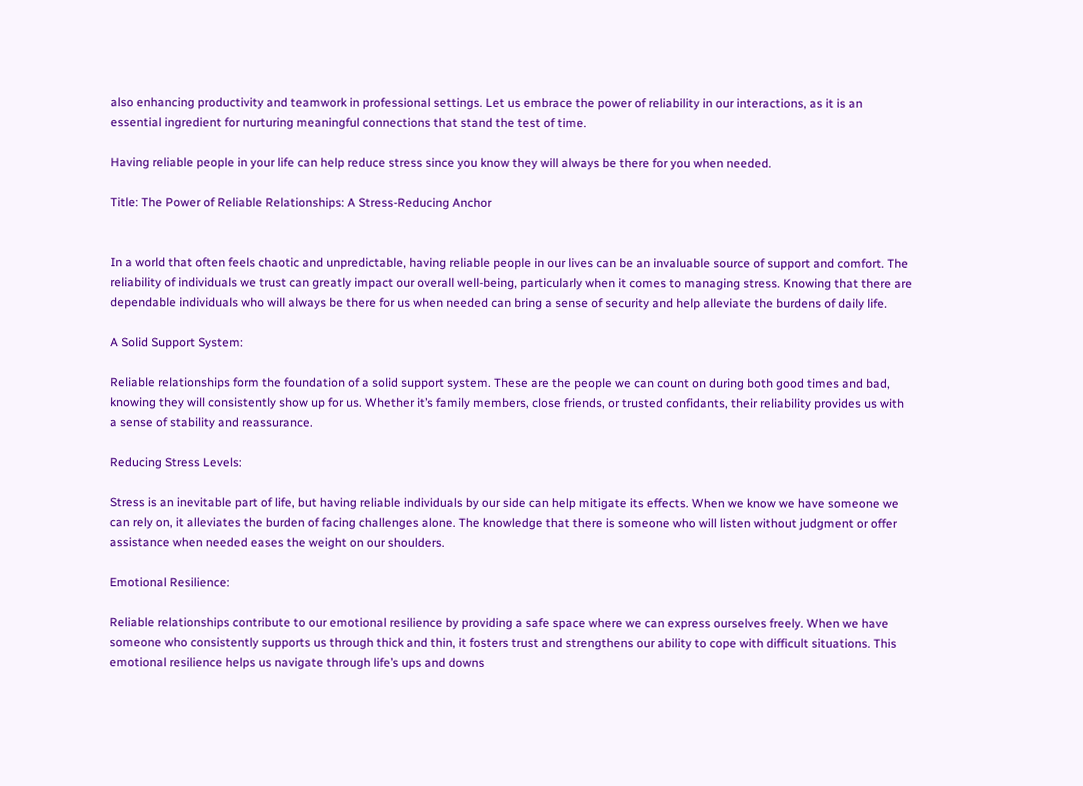also enhancing productivity and teamwork in professional settings. Let us embrace the power of reliability in our interactions, as it is an essential ingredient for nurturing meaningful connections that stand the test of time.

Having reliable people in your life can help reduce stress since you know they will always be there for you when needed.

Title: The Power of Reliable Relationships: A Stress-Reducing Anchor


In a world that often feels chaotic and unpredictable, having reliable people in our lives can be an invaluable source of support and comfort. The reliability of individuals we trust can greatly impact our overall well-being, particularly when it comes to managing stress. Knowing that there are dependable individuals who will always be there for us when needed can bring a sense of security and help alleviate the burdens of daily life.

A Solid Support System:

Reliable relationships form the foundation of a solid support system. These are the people we can count on during both good times and bad, knowing they will consistently show up for us. Whether it’s family members, close friends, or trusted confidants, their reliability provides us with a sense of stability and reassurance.

Reducing Stress Levels:

Stress is an inevitable part of life, but having reliable individuals by our side can help mitigate its effects. When we know we have someone we can rely on, it alleviates the burden of facing challenges alone. The knowledge that there is someone who will listen without judgment or offer assistance when needed eases the weight on our shoulders.

Emotional Resilience:

Reliable relationships contribute to our emotional resilience by providing a safe space where we can express ourselves freely. When we have someone who consistently supports us through thick and thin, it fosters trust and strengthens our ability to cope with difficult situations. This emotional resilience helps us navigate through life’s ups and downs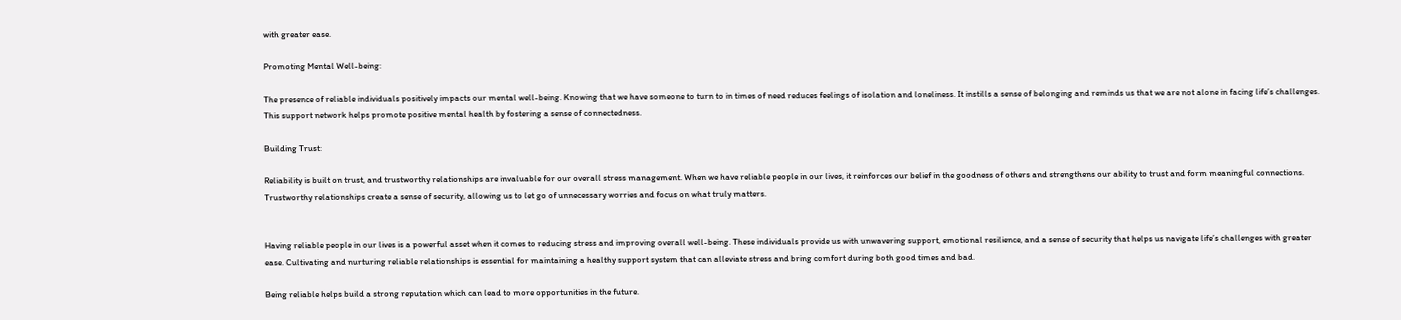with greater ease.

Promoting Mental Well-being:

The presence of reliable individuals positively impacts our mental well-being. Knowing that we have someone to turn to in times of need reduces feelings of isolation and loneliness. It instills a sense of belonging and reminds us that we are not alone in facing life’s challenges. This support network helps promote positive mental health by fostering a sense of connectedness.

Building Trust:

Reliability is built on trust, and trustworthy relationships are invaluable for our overall stress management. When we have reliable people in our lives, it reinforces our belief in the goodness of others and strengthens our ability to trust and form meaningful connections. Trustworthy relationships create a sense of security, allowing us to let go of unnecessary worries and focus on what truly matters.


Having reliable people in our lives is a powerful asset when it comes to reducing stress and improving overall well-being. These individuals provide us with unwavering support, emotional resilience, and a sense of security that helps us navigate life’s challenges with greater ease. Cultivating and nurturing reliable relationships is essential for maintaining a healthy support system that can alleviate stress and bring comfort during both good times and bad.

Being reliable helps build a strong reputation which can lead to more opportunities in the future.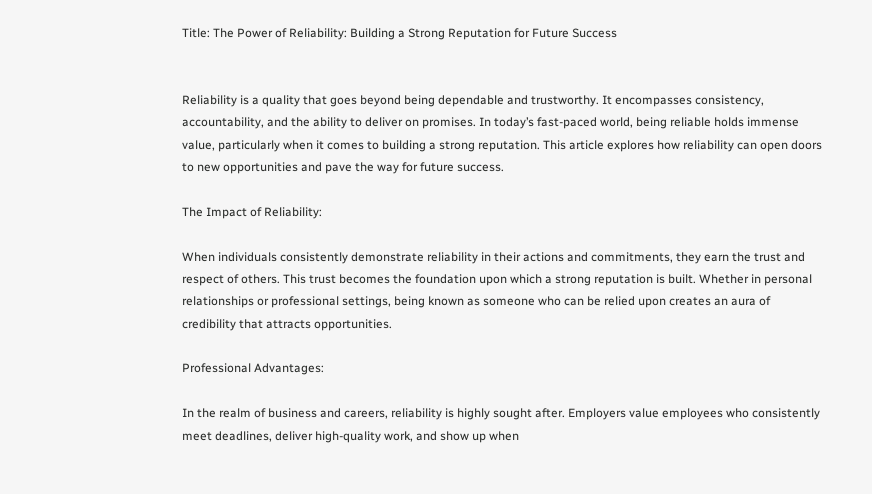Title: The Power of Reliability: Building a Strong Reputation for Future Success


Reliability is a quality that goes beyond being dependable and trustworthy. It encompasses consistency, accountability, and the ability to deliver on promises. In today’s fast-paced world, being reliable holds immense value, particularly when it comes to building a strong reputation. This article explores how reliability can open doors to new opportunities and pave the way for future success.

The Impact of Reliability:

When individuals consistently demonstrate reliability in their actions and commitments, they earn the trust and respect of others. This trust becomes the foundation upon which a strong reputation is built. Whether in personal relationships or professional settings, being known as someone who can be relied upon creates an aura of credibility that attracts opportunities.

Professional Advantages:

In the realm of business and careers, reliability is highly sought after. Employers value employees who consistently meet deadlines, deliver high-quality work, and show up when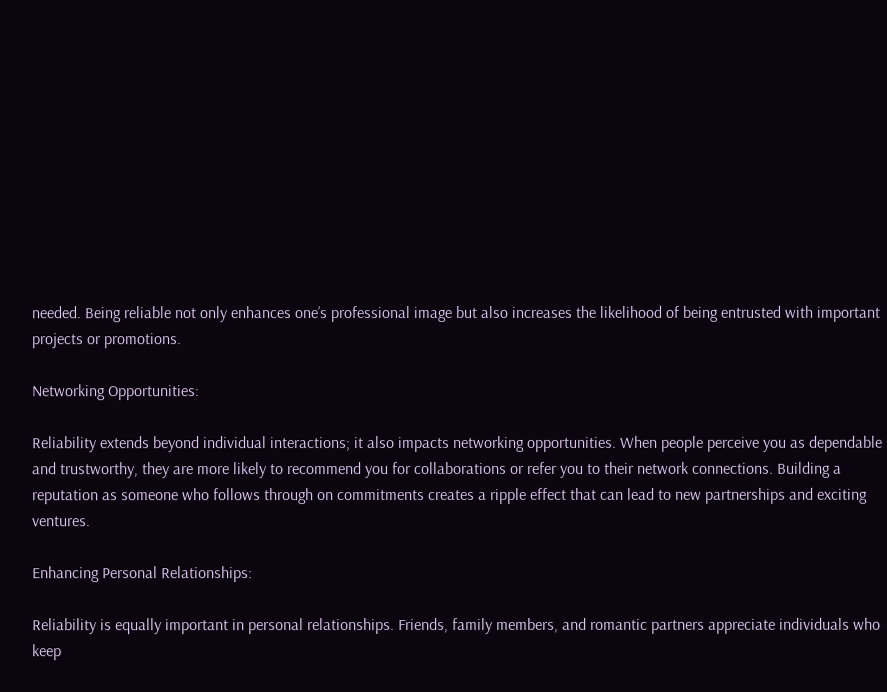needed. Being reliable not only enhances one’s professional image but also increases the likelihood of being entrusted with important projects or promotions.

Networking Opportunities:

Reliability extends beyond individual interactions; it also impacts networking opportunities. When people perceive you as dependable and trustworthy, they are more likely to recommend you for collaborations or refer you to their network connections. Building a reputation as someone who follows through on commitments creates a ripple effect that can lead to new partnerships and exciting ventures.

Enhancing Personal Relationships:

Reliability is equally important in personal relationships. Friends, family members, and romantic partners appreciate individuals who keep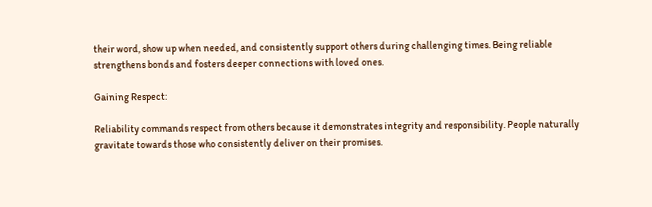their word, show up when needed, and consistently support others during challenging times. Being reliable strengthens bonds and fosters deeper connections with loved ones.

Gaining Respect:

Reliability commands respect from others because it demonstrates integrity and responsibility. People naturally gravitate towards those who consistently deliver on their promises.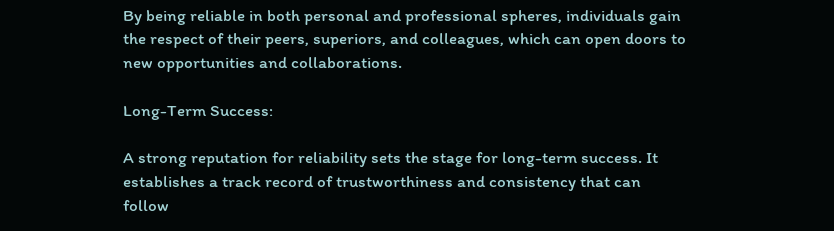By being reliable in both personal and professional spheres, individuals gain the respect of their peers, superiors, and colleagues, which can open doors to new opportunities and collaborations.

Long-Term Success:

A strong reputation for reliability sets the stage for long-term success. It establishes a track record of trustworthiness and consistency that can follow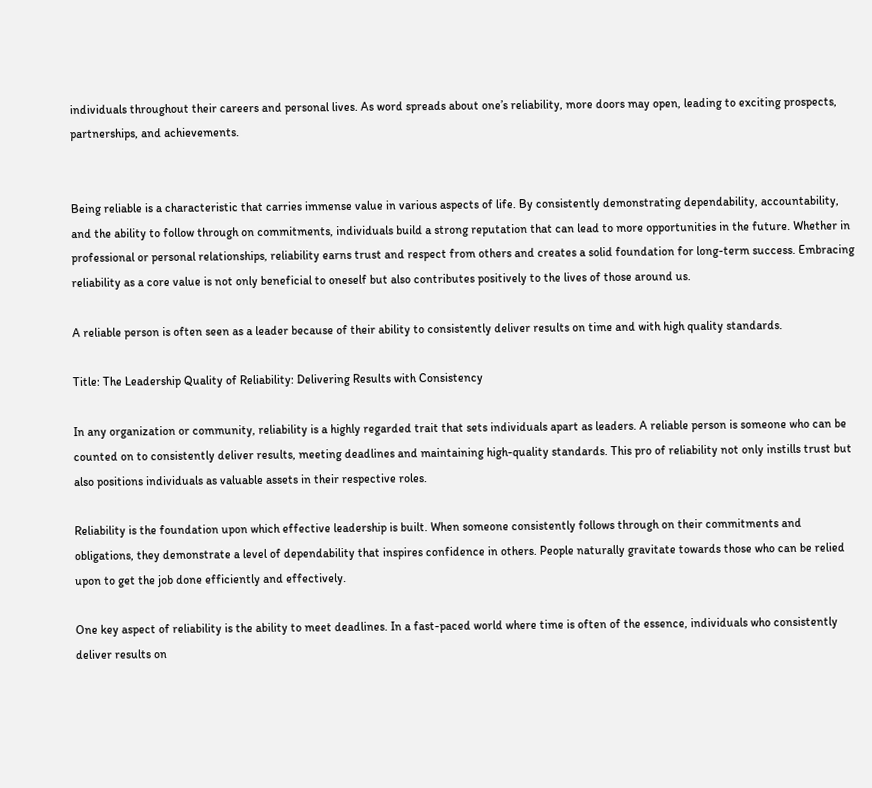individuals throughout their careers and personal lives. As word spreads about one’s reliability, more doors may open, leading to exciting prospects, partnerships, and achievements.


Being reliable is a characteristic that carries immense value in various aspects of life. By consistently demonstrating dependability, accountability, and the ability to follow through on commitments, individuals build a strong reputation that can lead to more opportunities in the future. Whether in professional or personal relationships, reliability earns trust and respect from others and creates a solid foundation for long-term success. Embracing reliability as a core value is not only beneficial to oneself but also contributes positively to the lives of those around us.

A reliable person is often seen as a leader because of their ability to consistently deliver results on time and with high quality standards.

Title: The Leadership Quality of Reliability: Delivering Results with Consistency

In any organization or community, reliability is a highly regarded trait that sets individuals apart as leaders. A reliable person is someone who can be counted on to consistently deliver results, meeting deadlines and maintaining high-quality standards. This pro of reliability not only instills trust but also positions individuals as valuable assets in their respective roles.

Reliability is the foundation upon which effective leadership is built. When someone consistently follows through on their commitments and obligations, they demonstrate a level of dependability that inspires confidence in others. People naturally gravitate towards those who can be relied upon to get the job done efficiently and effectively.

One key aspect of reliability is the ability to meet deadlines. In a fast-paced world where time is often of the essence, individuals who consistently deliver results on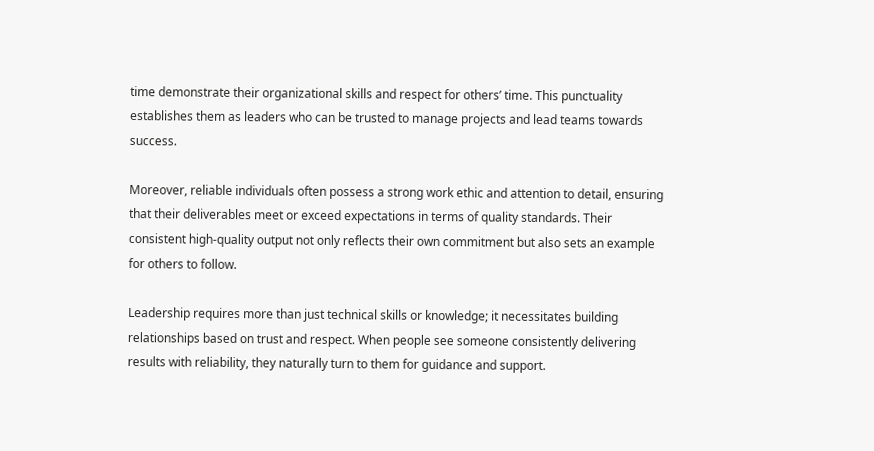time demonstrate their organizational skills and respect for others’ time. This punctuality establishes them as leaders who can be trusted to manage projects and lead teams towards success.

Moreover, reliable individuals often possess a strong work ethic and attention to detail, ensuring that their deliverables meet or exceed expectations in terms of quality standards. Their consistent high-quality output not only reflects their own commitment but also sets an example for others to follow.

Leadership requires more than just technical skills or knowledge; it necessitates building relationships based on trust and respect. When people see someone consistently delivering results with reliability, they naturally turn to them for guidance and support.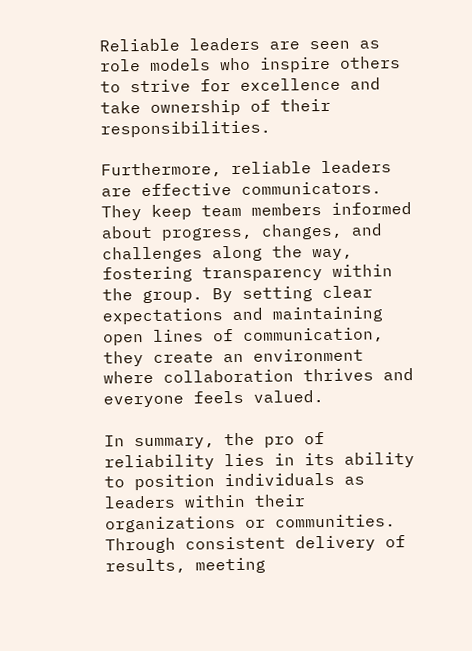Reliable leaders are seen as role models who inspire others to strive for excellence and take ownership of their responsibilities.

Furthermore, reliable leaders are effective communicators. They keep team members informed about progress, changes, and challenges along the way, fostering transparency within the group. By setting clear expectations and maintaining open lines of communication, they create an environment where collaboration thrives and everyone feels valued.

In summary, the pro of reliability lies in its ability to position individuals as leaders within their organizations or communities. Through consistent delivery of results, meeting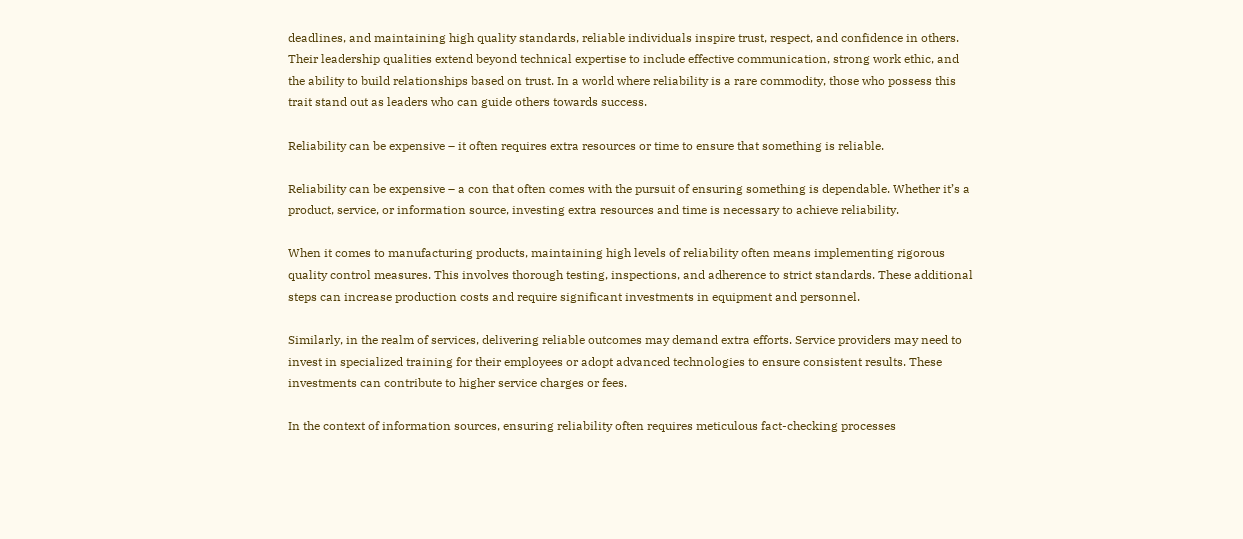deadlines, and maintaining high quality standards, reliable individuals inspire trust, respect, and confidence in others. Their leadership qualities extend beyond technical expertise to include effective communication, strong work ethic, and the ability to build relationships based on trust. In a world where reliability is a rare commodity, those who possess this trait stand out as leaders who can guide others towards success.

Reliability can be expensive – it often requires extra resources or time to ensure that something is reliable.

Reliability can be expensive – a con that often comes with the pursuit of ensuring something is dependable. Whether it’s a product, service, or information source, investing extra resources and time is necessary to achieve reliability.

When it comes to manufacturing products, maintaining high levels of reliability often means implementing rigorous quality control measures. This involves thorough testing, inspections, and adherence to strict standards. These additional steps can increase production costs and require significant investments in equipment and personnel.

Similarly, in the realm of services, delivering reliable outcomes may demand extra efforts. Service providers may need to invest in specialized training for their employees or adopt advanced technologies to ensure consistent results. These investments can contribute to higher service charges or fees.

In the context of information sources, ensuring reliability often requires meticulous fact-checking processes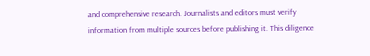and comprehensive research. Journalists and editors must verify information from multiple sources before publishing it. This diligence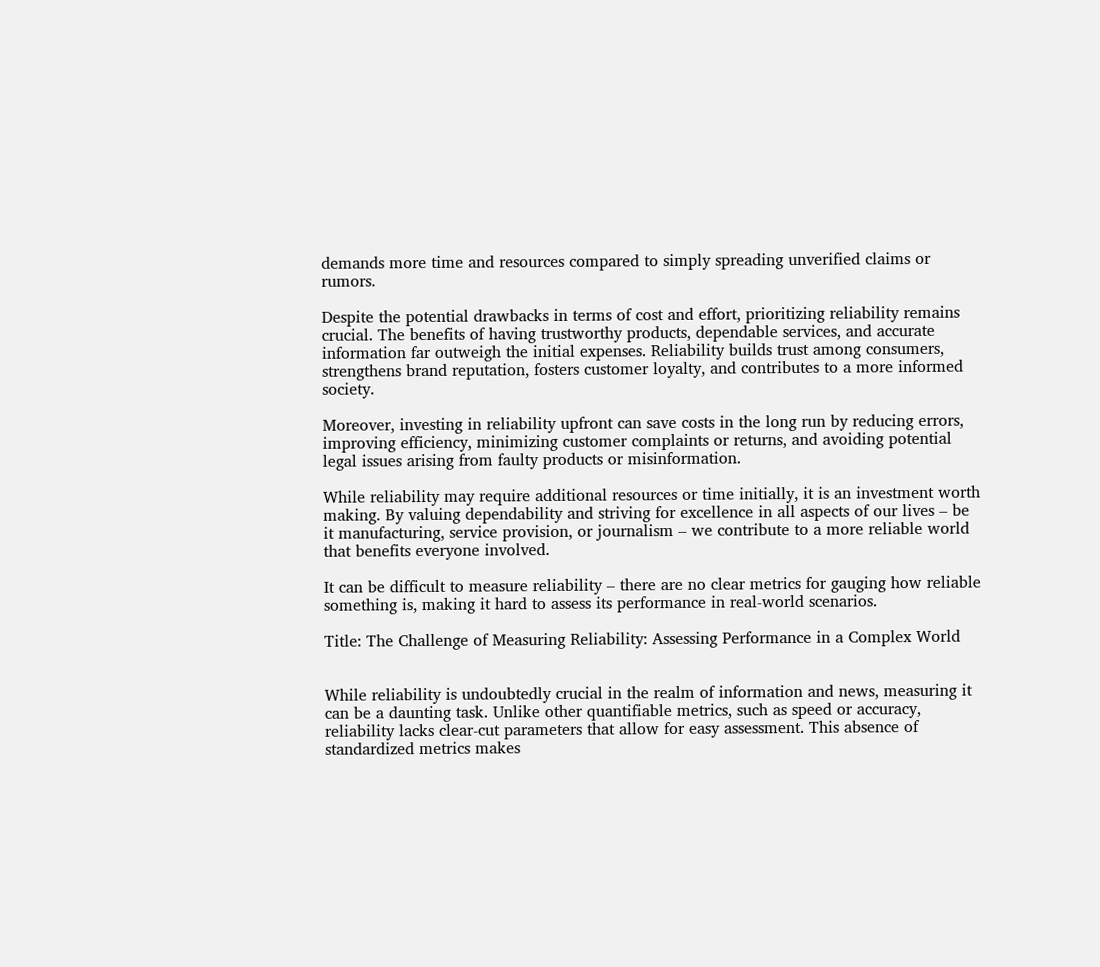demands more time and resources compared to simply spreading unverified claims or rumors.

Despite the potential drawbacks in terms of cost and effort, prioritizing reliability remains crucial. The benefits of having trustworthy products, dependable services, and accurate information far outweigh the initial expenses. Reliability builds trust among consumers, strengthens brand reputation, fosters customer loyalty, and contributes to a more informed society.

Moreover, investing in reliability upfront can save costs in the long run by reducing errors, improving efficiency, minimizing customer complaints or returns, and avoiding potential legal issues arising from faulty products or misinformation.

While reliability may require additional resources or time initially, it is an investment worth making. By valuing dependability and striving for excellence in all aspects of our lives – be it manufacturing, service provision, or journalism – we contribute to a more reliable world that benefits everyone involved.

It can be difficult to measure reliability – there are no clear metrics for gauging how reliable something is, making it hard to assess its performance in real-world scenarios.

Title: The Challenge of Measuring Reliability: Assessing Performance in a Complex World


While reliability is undoubtedly crucial in the realm of information and news, measuring it can be a daunting task. Unlike other quantifiable metrics, such as speed or accuracy, reliability lacks clear-cut parameters that allow for easy assessment. This absence of standardized metrics makes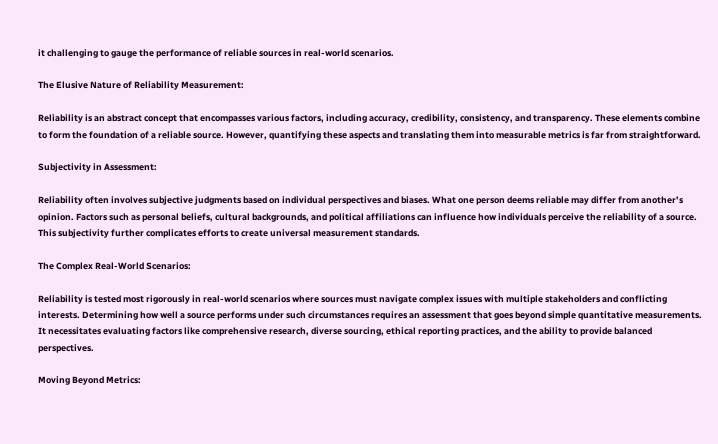it challenging to gauge the performance of reliable sources in real-world scenarios.

The Elusive Nature of Reliability Measurement:

Reliability is an abstract concept that encompasses various factors, including accuracy, credibility, consistency, and transparency. These elements combine to form the foundation of a reliable source. However, quantifying these aspects and translating them into measurable metrics is far from straightforward.

Subjectivity in Assessment:

Reliability often involves subjective judgments based on individual perspectives and biases. What one person deems reliable may differ from another’s opinion. Factors such as personal beliefs, cultural backgrounds, and political affiliations can influence how individuals perceive the reliability of a source. This subjectivity further complicates efforts to create universal measurement standards.

The Complex Real-World Scenarios:

Reliability is tested most rigorously in real-world scenarios where sources must navigate complex issues with multiple stakeholders and conflicting interests. Determining how well a source performs under such circumstances requires an assessment that goes beyond simple quantitative measurements. It necessitates evaluating factors like comprehensive research, diverse sourcing, ethical reporting practices, and the ability to provide balanced perspectives.

Moving Beyond Metrics: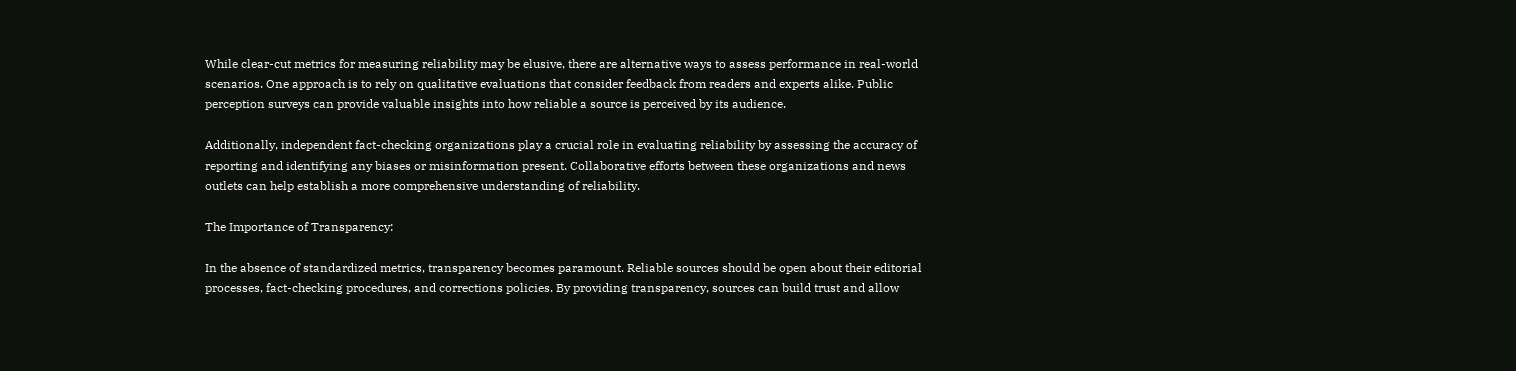While clear-cut metrics for measuring reliability may be elusive, there are alternative ways to assess performance in real-world scenarios. One approach is to rely on qualitative evaluations that consider feedback from readers and experts alike. Public perception surveys can provide valuable insights into how reliable a source is perceived by its audience.

Additionally, independent fact-checking organizations play a crucial role in evaluating reliability by assessing the accuracy of reporting and identifying any biases or misinformation present. Collaborative efforts between these organizations and news outlets can help establish a more comprehensive understanding of reliability.

The Importance of Transparency:

In the absence of standardized metrics, transparency becomes paramount. Reliable sources should be open about their editorial processes, fact-checking procedures, and corrections policies. By providing transparency, sources can build trust and allow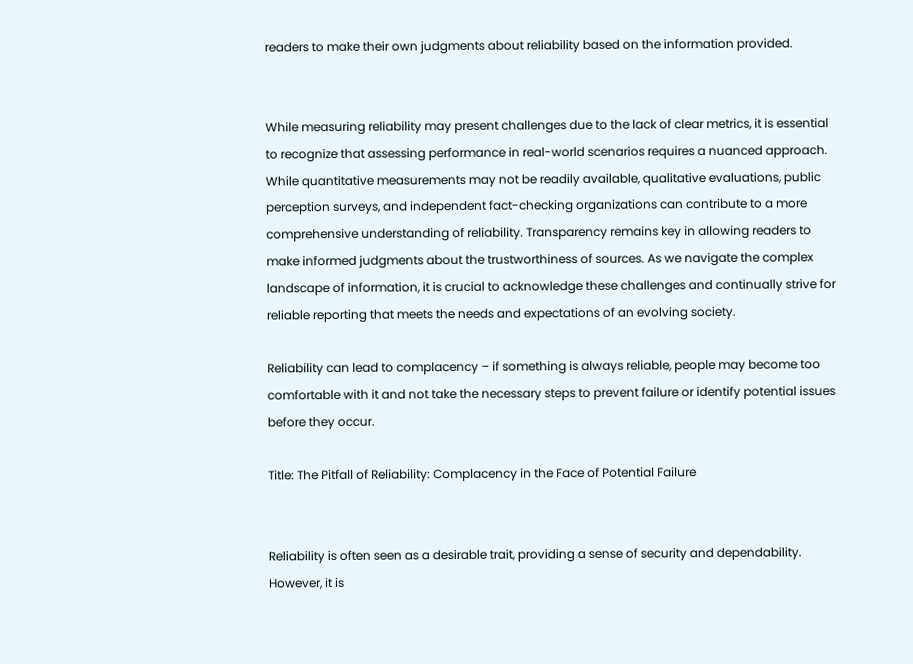readers to make their own judgments about reliability based on the information provided.


While measuring reliability may present challenges due to the lack of clear metrics, it is essential to recognize that assessing performance in real-world scenarios requires a nuanced approach. While quantitative measurements may not be readily available, qualitative evaluations, public perception surveys, and independent fact-checking organizations can contribute to a more comprehensive understanding of reliability. Transparency remains key in allowing readers to make informed judgments about the trustworthiness of sources. As we navigate the complex landscape of information, it is crucial to acknowledge these challenges and continually strive for reliable reporting that meets the needs and expectations of an evolving society.

Reliability can lead to complacency – if something is always reliable, people may become too comfortable with it and not take the necessary steps to prevent failure or identify potential issues before they occur.

Title: The Pitfall of Reliability: Complacency in the Face of Potential Failure


Reliability is often seen as a desirable trait, providing a sense of security and dependability. However, it is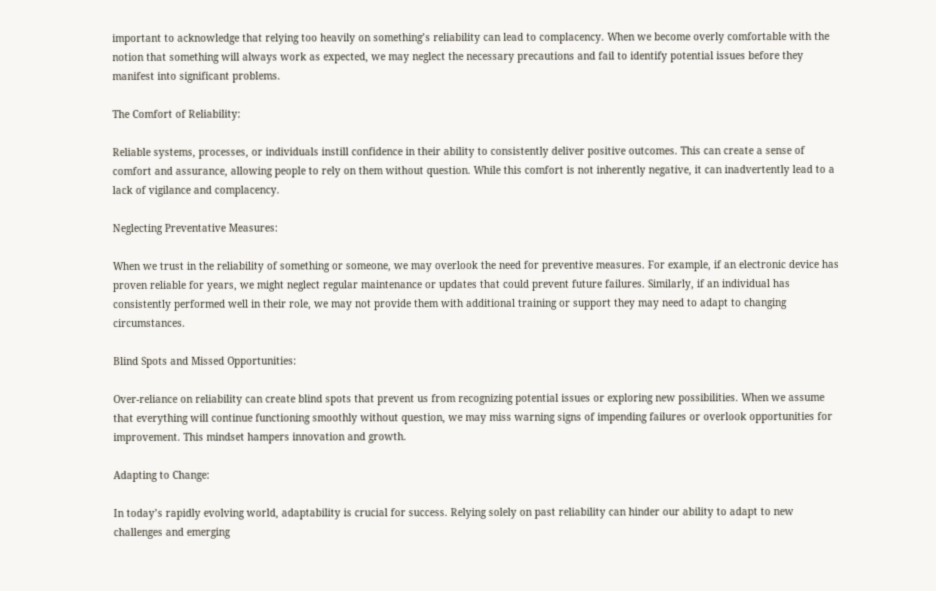important to acknowledge that relying too heavily on something’s reliability can lead to complacency. When we become overly comfortable with the notion that something will always work as expected, we may neglect the necessary precautions and fail to identify potential issues before they manifest into significant problems.

The Comfort of Reliability:

Reliable systems, processes, or individuals instill confidence in their ability to consistently deliver positive outcomes. This can create a sense of comfort and assurance, allowing people to rely on them without question. While this comfort is not inherently negative, it can inadvertently lead to a lack of vigilance and complacency.

Neglecting Preventative Measures:

When we trust in the reliability of something or someone, we may overlook the need for preventive measures. For example, if an electronic device has proven reliable for years, we might neglect regular maintenance or updates that could prevent future failures. Similarly, if an individual has consistently performed well in their role, we may not provide them with additional training or support they may need to adapt to changing circumstances.

Blind Spots and Missed Opportunities:

Over-reliance on reliability can create blind spots that prevent us from recognizing potential issues or exploring new possibilities. When we assume that everything will continue functioning smoothly without question, we may miss warning signs of impending failures or overlook opportunities for improvement. This mindset hampers innovation and growth.

Adapting to Change:

In today’s rapidly evolving world, adaptability is crucial for success. Relying solely on past reliability can hinder our ability to adapt to new challenges and emerging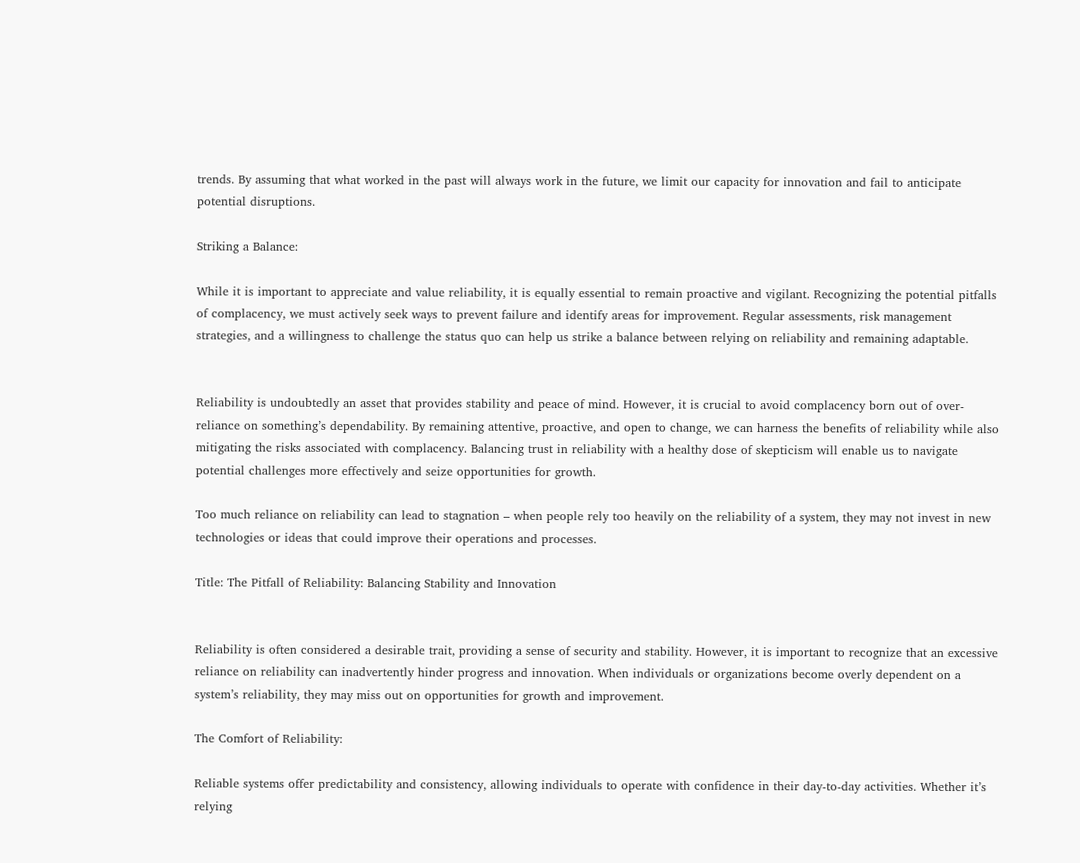trends. By assuming that what worked in the past will always work in the future, we limit our capacity for innovation and fail to anticipate potential disruptions.

Striking a Balance:

While it is important to appreciate and value reliability, it is equally essential to remain proactive and vigilant. Recognizing the potential pitfalls of complacency, we must actively seek ways to prevent failure and identify areas for improvement. Regular assessments, risk management strategies, and a willingness to challenge the status quo can help us strike a balance between relying on reliability and remaining adaptable.


Reliability is undoubtedly an asset that provides stability and peace of mind. However, it is crucial to avoid complacency born out of over-reliance on something’s dependability. By remaining attentive, proactive, and open to change, we can harness the benefits of reliability while also mitigating the risks associated with complacency. Balancing trust in reliability with a healthy dose of skepticism will enable us to navigate potential challenges more effectively and seize opportunities for growth.

Too much reliance on reliability can lead to stagnation – when people rely too heavily on the reliability of a system, they may not invest in new technologies or ideas that could improve their operations and processes.

Title: The Pitfall of Reliability: Balancing Stability and Innovation


Reliability is often considered a desirable trait, providing a sense of security and stability. However, it is important to recognize that an excessive reliance on reliability can inadvertently hinder progress and innovation. When individuals or organizations become overly dependent on a system’s reliability, they may miss out on opportunities for growth and improvement.

The Comfort of Reliability:

Reliable systems offer predictability and consistency, allowing individuals to operate with confidence in their day-to-day activities. Whether it’s relying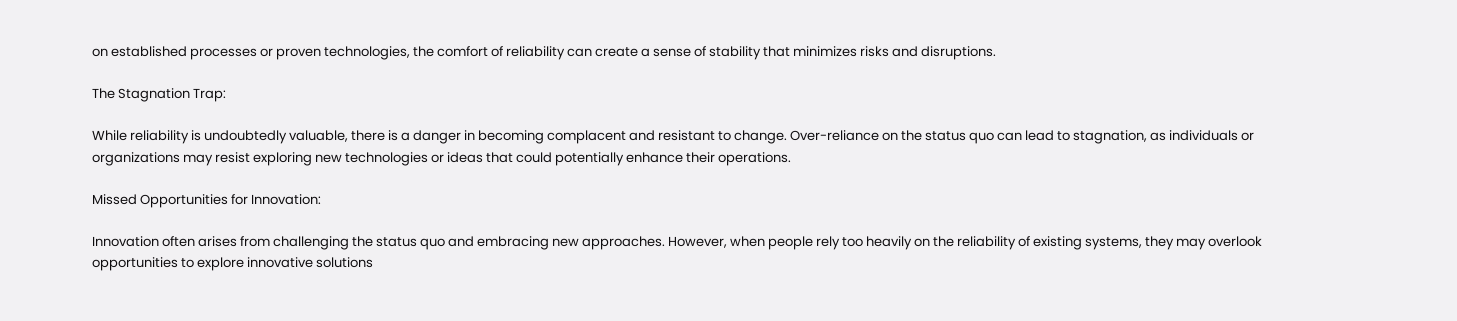on established processes or proven technologies, the comfort of reliability can create a sense of stability that minimizes risks and disruptions.

The Stagnation Trap:

While reliability is undoubtedly valuable, there is a danger in becoming complacent and resistant to change. Over-reliance on the status quo can lead to stagnation, as individuals or organizations may resist exploring new technologies or ideas that could potentially enhance their operations.

Missed Opportunities for Innovation:

Innovation often arises from challenging the status quo and embracing new approaches. However, when people rely too heavily on the reliability of existing systems, they may overlook opportunities to explore innovative solutions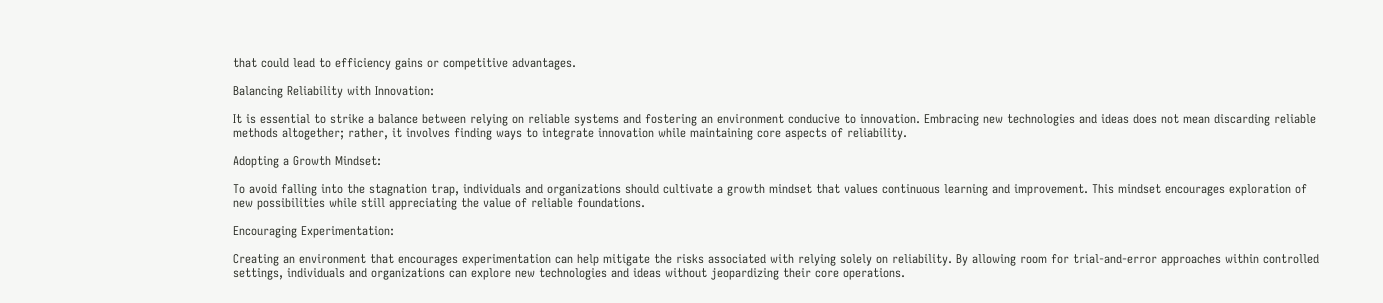that could lead to efficiency gains or competitive advantages.

Balancing Reliability with Innovation:

It is essential to strike a balance between relying on reliable systems and fostering an environment conducive to innovation. Embracing new technologies and ideas does not mean discarding reliable methods altogether; rather, it involves finding ways to integrate innovation while maintaining core aspects of reliability.

Adopting a Growth Mindset:

To avoid falling into the stagnation trap, individuals and organizations should cultivate a growth mindset that values continuous learning and improvement. This mindset encourages exploration of new possibilities while still appreciating the value of reliable foundations.

Encouraging Experimentation:

Creating an environment that encourages experimentation can help mitigate the risks associated with relying solely on reliability. By allowing room for trial-and-error approaches within controlled settings, individuals and organizations can explore new technologies and ideas without jeopardizing their core operations.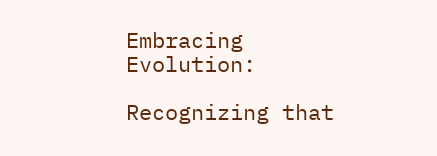Embracing Evolution:

Recognizing that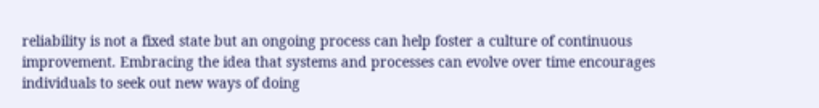reliability is not a fixed state but an ongoing process can help foster a culture of continuous improvement. Embracing the idea that systems and processes can evolve over time encourages individuals to seek out new ways of doing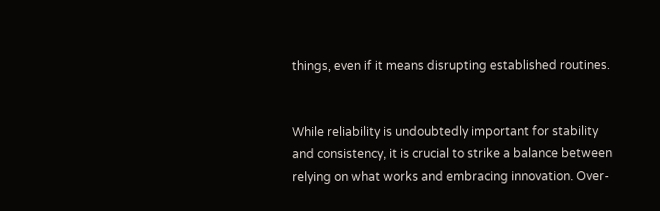things, even if it means disrupting established routines.


While reliability is undoubtedly important for stability and consistency, it is crucial to strike a balance between relying on what works and embracing innovation. Over-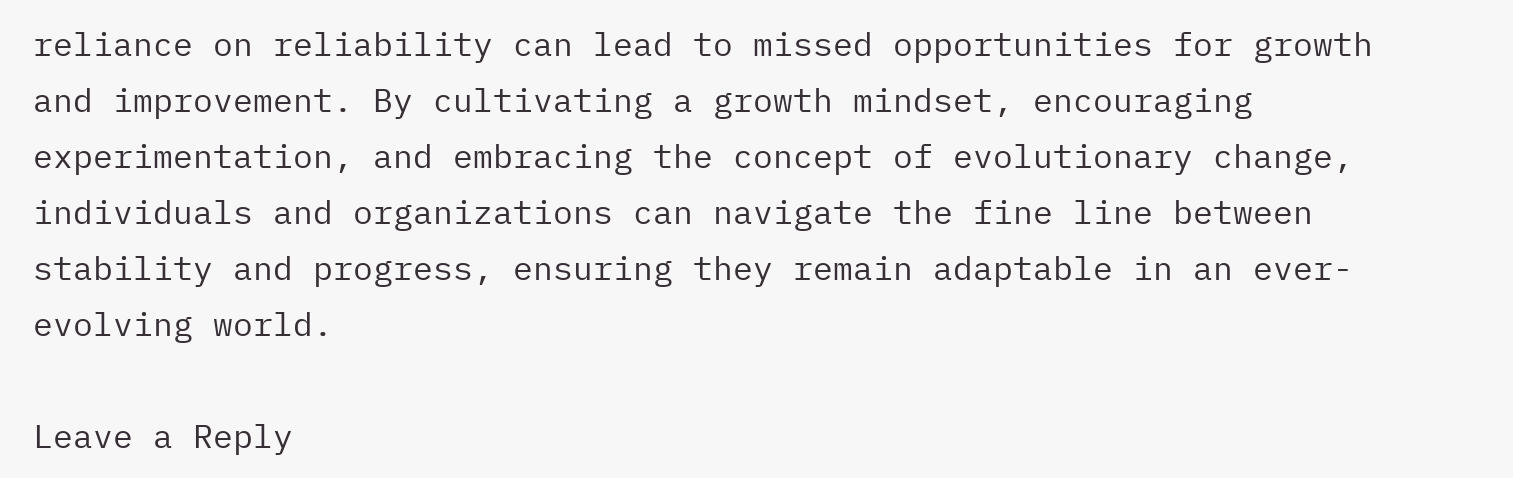reliance on reliability can lead to missed opportunities for growth and improvement. By cultivating a growth mindset, encouraging experimentation, and embracing the concept of evolutionary change, individuals and organizations can navigate the fine line between stability and progress, ensuring they remain adaptable in an ever-evolving world.

Leave a Reply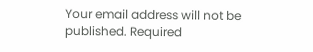Your email address will not be published. Required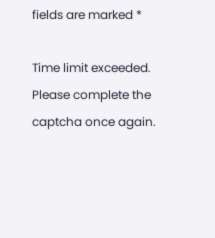fields are marked *

Time limit exceeded. Please complete the captcha once again.